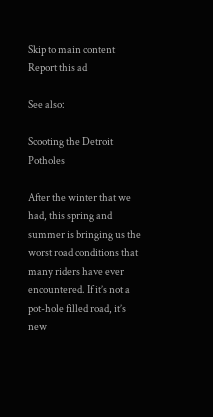Skip to main content
Report this ad

See also:

Scooting the Detroit Potholes

After the winter that we had, this spring and summer is bringing us the worst road conditions that many riders have ever encountered. If it’s not a pot-hole filled road, it’s new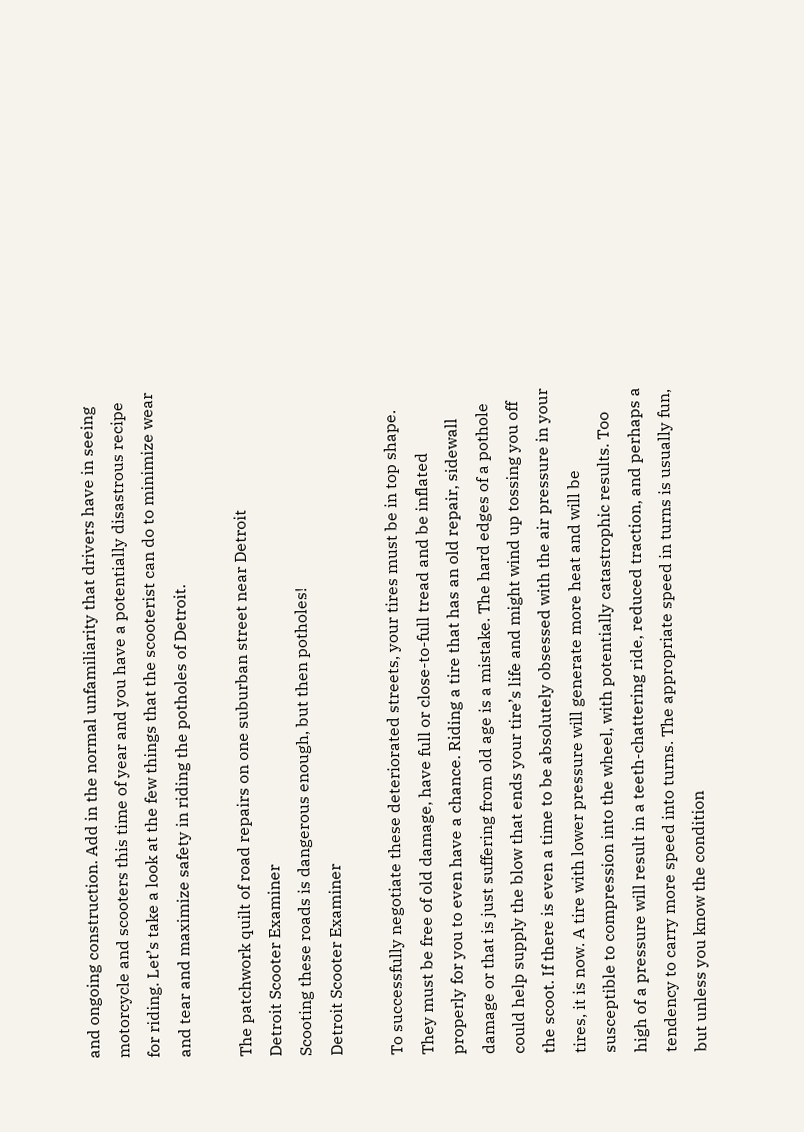and ongoing construction. Add in the normal unfamiliarity that drivers have in seeing motorcycle and scooters this time of year and you have a potentially disastrous recipe for riding. Let’s take a look at the few things that the scooterist can do to minimize wear and tear and maximize safety in riding the potholes of Detroit.

The patchwork quilt of road repairs on one suburban street near Detroit
Detroit Scooter Examiner
Scooting these roads is dangerous enough, but then potholes!
Detroit Scooter Examiner

To successfully negotiate these deteriorated streets, your tires must be in top shape. They must be free of old damage, have full or close-to-full tread and be inflated properly for you to even have a chance. Riding a tire that has an old repair, sidewall damage or that is just suffering from old age is a mistake. The hard edges of a pothole could help supply the blow that ends your tire’s life and might wind up tossing you off the scoot. If there is even a time to be absolutely obsessed with the air pressure in your tires, it is now. A tire with lower pressure will generate more heat and will be susceptible to compression into the wheel, with potentially catastrophic results. Too high of a pressure will result in a teeth-chattering ride, reduced traction, and perhaps a tendency to carry more speed into turns. The appropriate speed in turns is usually fun, but unless you know the condition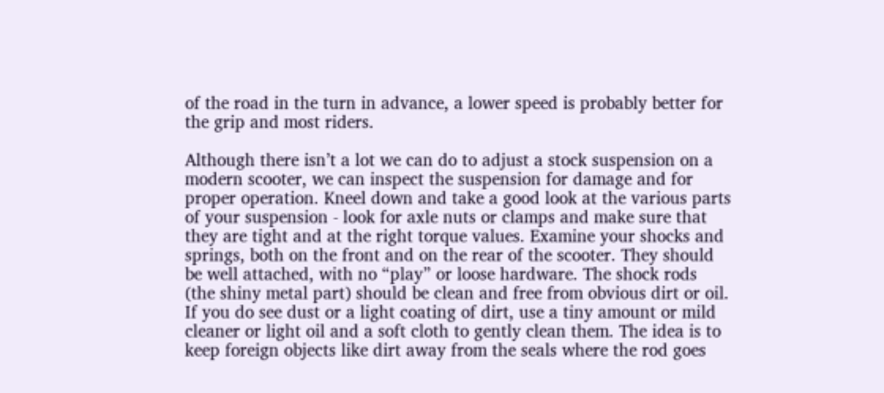of the road in the turn in advance, a lower speed is probably better for the grip and most riders.

Although there isn’t a lot we can do to adjust a stock suspension on a modern scooter, we can inspect the suspension for damage and for proper operation. Kneel down and take a good look at the various parts of your suspension - look for axle nuts or clamps and make sure that they are tight and at the right torque values. Examine your shocks and springs, both on the front and on the rear of the scooter. They should be well attached, with no “play” or loose hardware. The shock rods (the shiny metal part) should be clean and free from obvious dirt or oil. If you do see dust or a light coating of dirt, use a tiny amount or mild cleaner or light oil and a soft cloth to gently clean them. The idea is to keep foreign objects like dirt away from the seals where the rod goes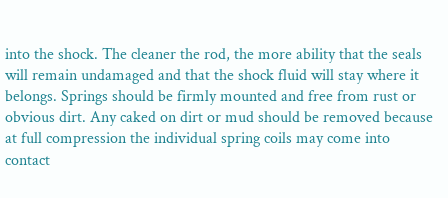into the shock. The cleaner the rod, the more ability that the seals will remain undamaged and that the shock fluid will stay where it belongs. Springs should be firmly mounted and free from rust or obvious dirt. Any caked on dirt or mud should be removed because at full compression the individual spring coils may come into contact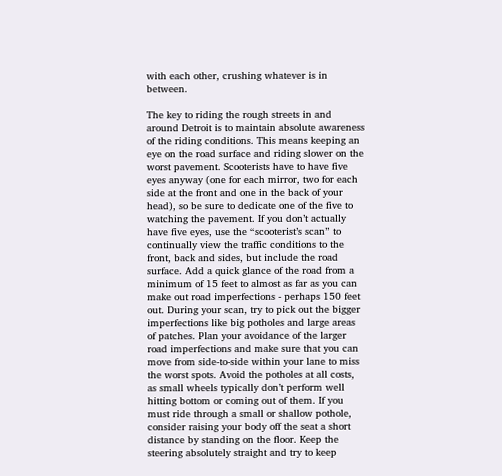with each other, crushing whatever is in between.

The key to riding the rough streets in and around Detroit is to maintain absolute awareness of the riding conditions. This means keeping an eye on the road surface and riding slower on the worst pavement. Scooterists have to have five eyes anyway (one for each mirror, two for each side at the front and one in the back of your head), so be sure to dedicate one of the five to watching the pavement. If you don’t actually have five eyes, use the “scooterist’s scan” to continually view the traffic conditions to the front, back and sides, but include the road surface. Add a quick glance of the road from a minimum of 15 feet to almost as far as you can make out road imperfections - perhaps 150 feet out. During your scan, try to pick out the bigger imperfections like big potholes and large areas of patches. Plan your avoidance of the larger road imperfections and make sure that you can move from side-to-side within your lane to miss the worst spots. Avoid the potholes at all costs, as small wheels typically don’t perform well hitting bottom or coming out of them. If you must ride through a small or shallow pothole, consider raising your body off the seat a short distance by standing on the floor. Keep the steering absolutely straight and try to keep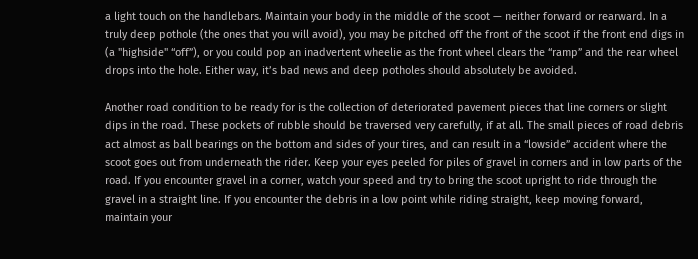a light touch on the handlebars. Maintain your body in the middle of the scoot — neither forward or rearward. In a truly deep pothole (the ones that you will avoid), you may be pitched off the front of the scoot if the front end digs in (a "highside" “off”), or you could pop an inadvertent wheelie as the front wheel clears the “ramp” and the rear wheel drops into the hole. Either way, it’s bad news and deep potholes should absolutely be avoided.

Another road condition to be ready for is the collection of deteriorated pavement pieces that line corners or slight dips in the road. These pockets of rubble should be traversed very carefully, if at all. The small pieces of road debris act almost as ball bearings on the bottom and sides of your tires, and can result in a “lowside” accident where the scoot goes out from underneath the rider. Keep your eyes peeled for piles of gravel in corners and in low parts of the road. If you encounter gravel in a corner, watch your speed and try to bring the scoot upright to ride through the gravel in a straight line. If you encounter the debris in a low point while riding straight, keep moving forward, maintain your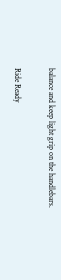balance and keep light grip on the handlebars.

Ride Ready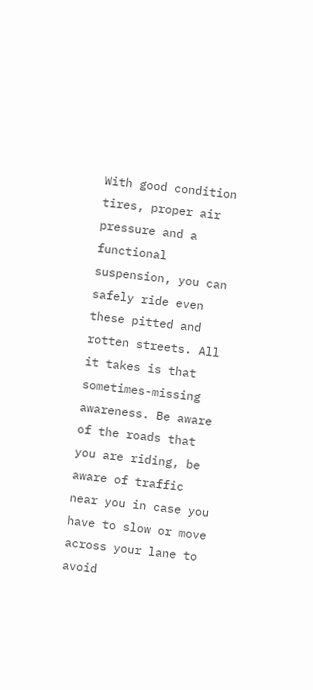With good condition tires, proper air pressure and a functional suspension, you can safely ride even these pitted and rotten streets. All it takes is that sometimes-missing awareness. Be aware of the roads that you are riding, be aware of traffic near you in case you have to slow or move across your lane to avoid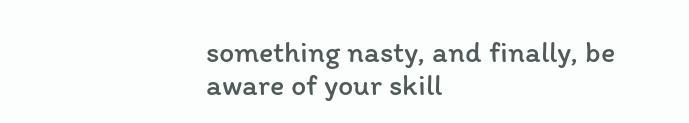something nasty, and finally, be aware of your skill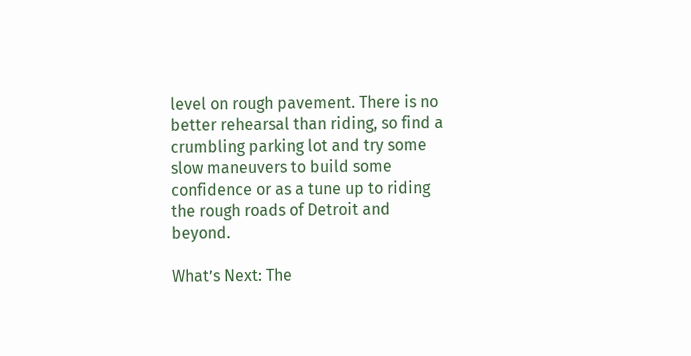level on rough pavement. There is no better rehearsal than riding, so find a crumbling parking lot and try some slow maneuvers to build some confidence or as a tune up to riding the rough roads of Detroit and beyond.

What’s Next: The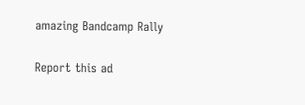amazing Bandcamp Rally

Report this ad